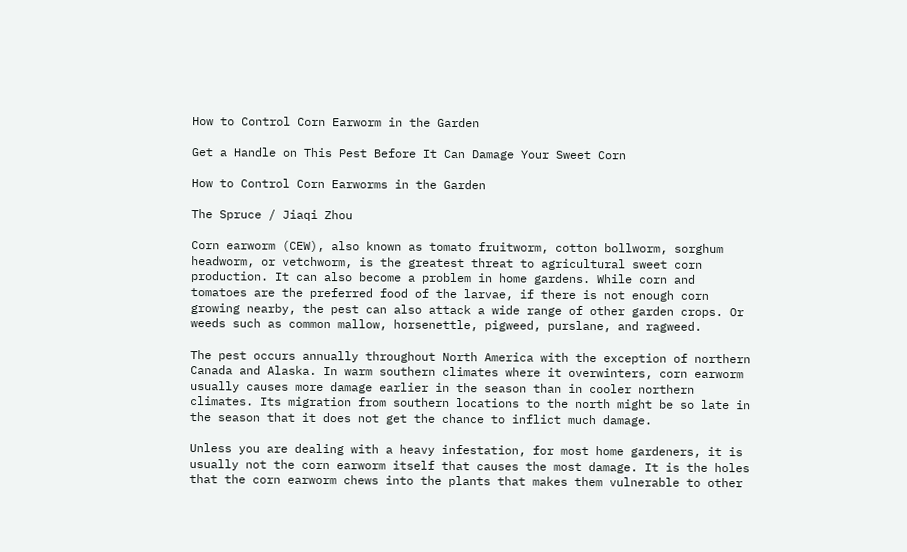How to Control Corn Earworm in the Garden

Get a Handle on This Pest Before It Can Damage Your Sweet Corn

How to Control Corn Earworms in the Garden

The Spruce / Jiaqi Zhou

Corn earworm (CEW), also known as tomato fruitworm, cotton bollworm, sorghum headworm, or vetchworm, is the greatest threat to agricultural sweet corn production. It can also become a problem in home gardens. While corn and tomatoes are the preferred food of the larvae, if there is not enough corn growing nearby, the pest can also attack a wide range of other garden crops. Or weeds such as common mallow, horsenettle, pigweed, purslane, and ragweed.

The pest occurs annually throughout North America with the exception of northern Canada and Alaska. In warm southern climates where it overwinters, corn earworm usually causes more damage earlier in the season than in cooler northern climates. Its migration from southern locations to the north might be so late in the season that it does not get the chance to inflict much damage.

Unless you are dealing with a heavy infestation, for most home gardeners, it is usually not the corn earworm itself that causes the most damage. It is the holes that the corn earworm chews into the plants that makes them vulnerable to other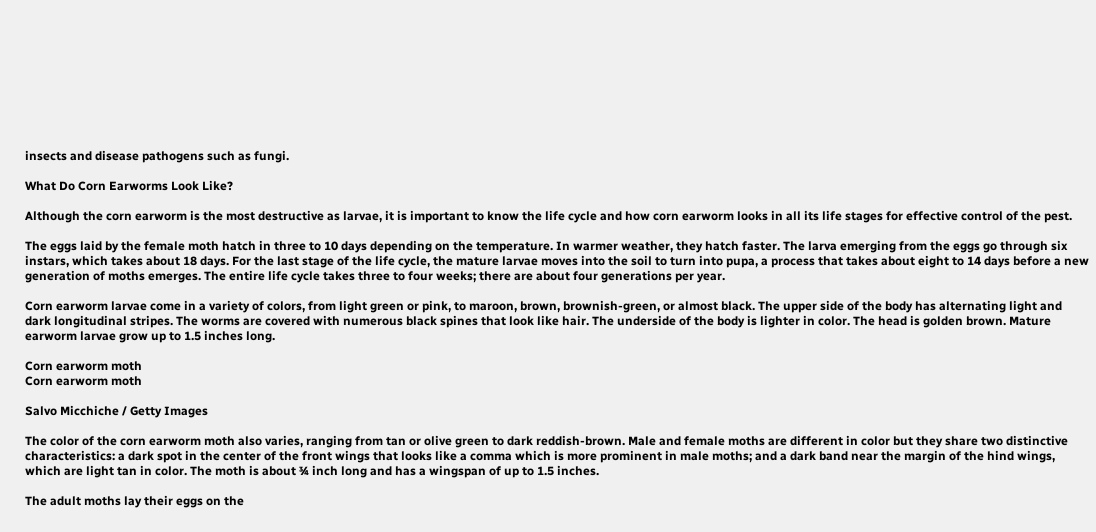insects and disease pathogens such as fungi.

What Do Corn Earworms Look Like?

Although the corn earworm is the most destructive as larvae, it is important to know the life cycle and how corn earworm looks in all its life stages for effective control of the pest.

The eggs laid by the female moth hatch in three to 10 days depending on the temperature. In warmer weather, they hatch faster. The larva emerging from the eggs go through six instars, which takes about 18 days. For the last stage of the life cycle, the mature larvae moves into the soil to turn into pupa, a process that takes about eight to 14 days before a new generation of moths emerges. The entire life cycle takes three to four weeks; there are about four generations per year.

Corn earworm larvae come in a variety of colors, from light green or pink, to maroon, brown, brownish-green, or almost black. The upper side of the body has alternating light and dark longitudinal stripes. The worms are covered with numerous black spines that look like hair. The underside of the body is lighter in color. The head is golden brown. Mature earworm larvae grow up to 1.5 inches long.

Corn earworm moth
Corn earworm moth

Salvo Micchiche / Getty Images

The color of the corn earworm moth also varies, ranging from tan or olive green to dark reddish-brown. Male and female moths are different in color but they share two distinctive characteristics: a dark spot in the center of the front wings that looks like a comma which is more prominent in male moths; and a dark band near the margin of the hind wings, which are light tan in color. The moth is about ¾ inch long and has a wingspan of up to 1.5 inches.

The adult moths lay their eggs on the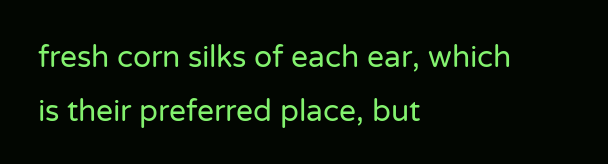fresh corn silks of each ear, which is their preferred place, but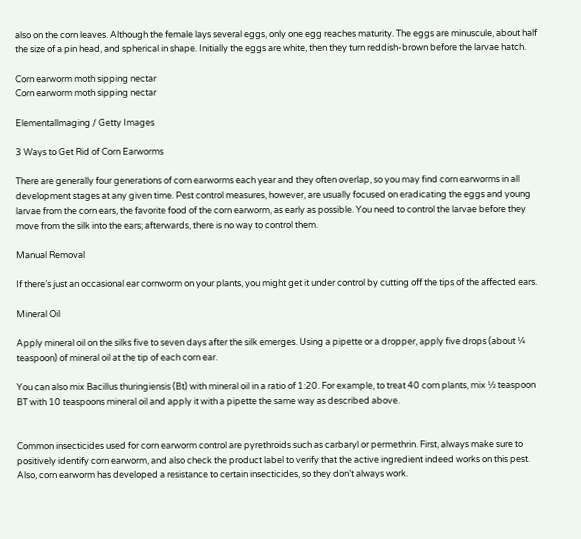also on the corn leaves. Although the female lays several eggs, only one egg reaches maturity. The eggs are minuscule, about half the size of a pin head, and spherical in shape. Initially the eggs are white, then they turn reddish-brown before the larvae hatch.

Corn earworm moth sipping nectar
Corn earworm moth sipping nectar

Elementallmaging / Getty Images

3 Ways to Get Rid of Corn Earworms

There are generally four generations of corn earworms each year and they often overlap, so you may find corn earworms in all development stages at any given time. Pest control measures, however, are usually focused on eradicating the eggs and young larvae from the corn ears, the favorite food of the corn earworm, as early as possible. You need to control the larvae before they move from the silk into the ears; afterwards, there is no way to control them.

Manual Removal

If there’s just an occasional ear cornworm on your plants, you might get it under control by cutting off the tips of the affected ears.

Mineral Oil

Apply mineral oil on the silks five to seven days after the silk emerges. Using a pipette or a dropper, apply five drops (about ¼ teaspoon) of mineral oil at the tip of each corn ear.

You can also mix Bacillus thuringiensis (Bt) with mineral oil in a ratio of 1:20. For example, to treat 40 corn plants, mix ½ teaspoon BT with 10 teaspoons mineral oil and apply it with a pipette the same way as described above.


Common insecticides used for corn earworm control are pyrethroids such as carbaryl or permethrin. First, always make sure to positively identify corn earworm, and also check the product label to verify that the active ingredient indeed works on this pest. Also, corn earworm has developed a resistance to certain insecticides, so they don’t always work.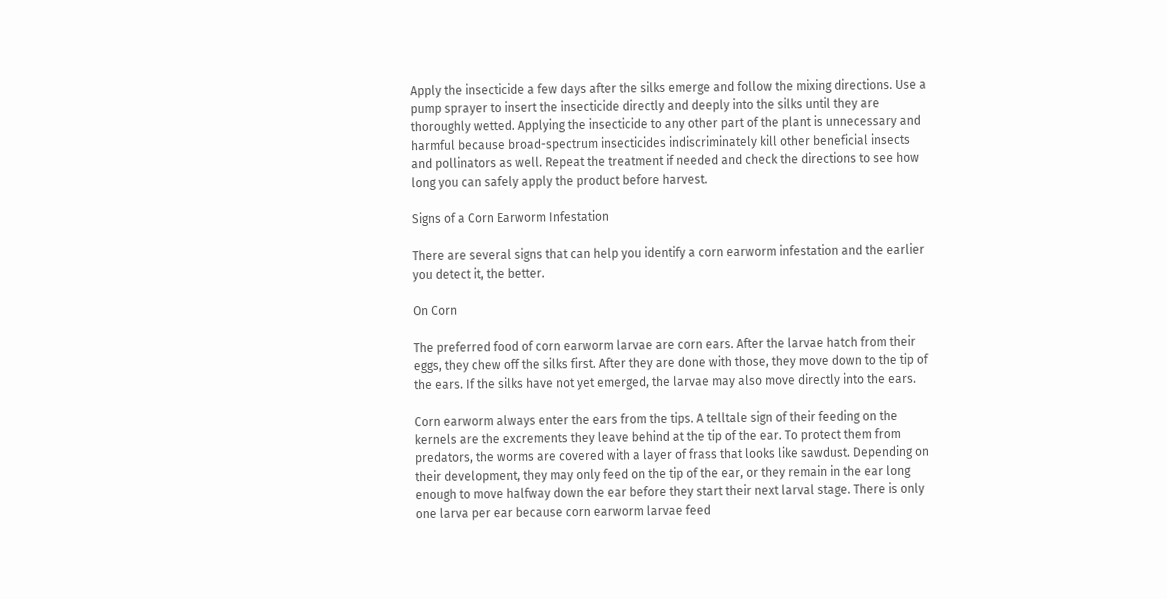Apply the insecticide a few days after the silks emerge and follow the mixing directions. Use a pump sprayer to insert the insecticide directly and deeply into the silks until they are thoroughly wetted. Applying the insecticide to any other part of the plant is unnecessary and harmful because broad-spectrum insecticides indiscriminately kill other beneficial insects and pollinators as well. Repeat the treatment if needed and check the directions to see how long you can safely apply the product before harvest.

Signs of a Corn Earworm Infestation

There are several signs that can help you identify a corn earworm infestation and the earlier you detect it, the better.

On Corn

The preferred food of corn earworm larvae are corn ears. After the larvae hatch from their eggs, they chew off the silks first. After they are done with those, they move down to the tip of the ears. If the silks have not yet emerged, the larvae may also move directly into the ears.

Corn earworm always enter the ears from the tips. A telltale sign of their feeding on the kernels are the excrements they leave behind at the tip of the ear. To protect them from predators, the worms are covered with a layer of frass that looks like sawdust. Depending on their development, they may only feed on the tip of the ear, or they remain in the ear long enough to move halfway down the ear before they start their next larval stage. There is only one larva per ear because corn earworm larvae feed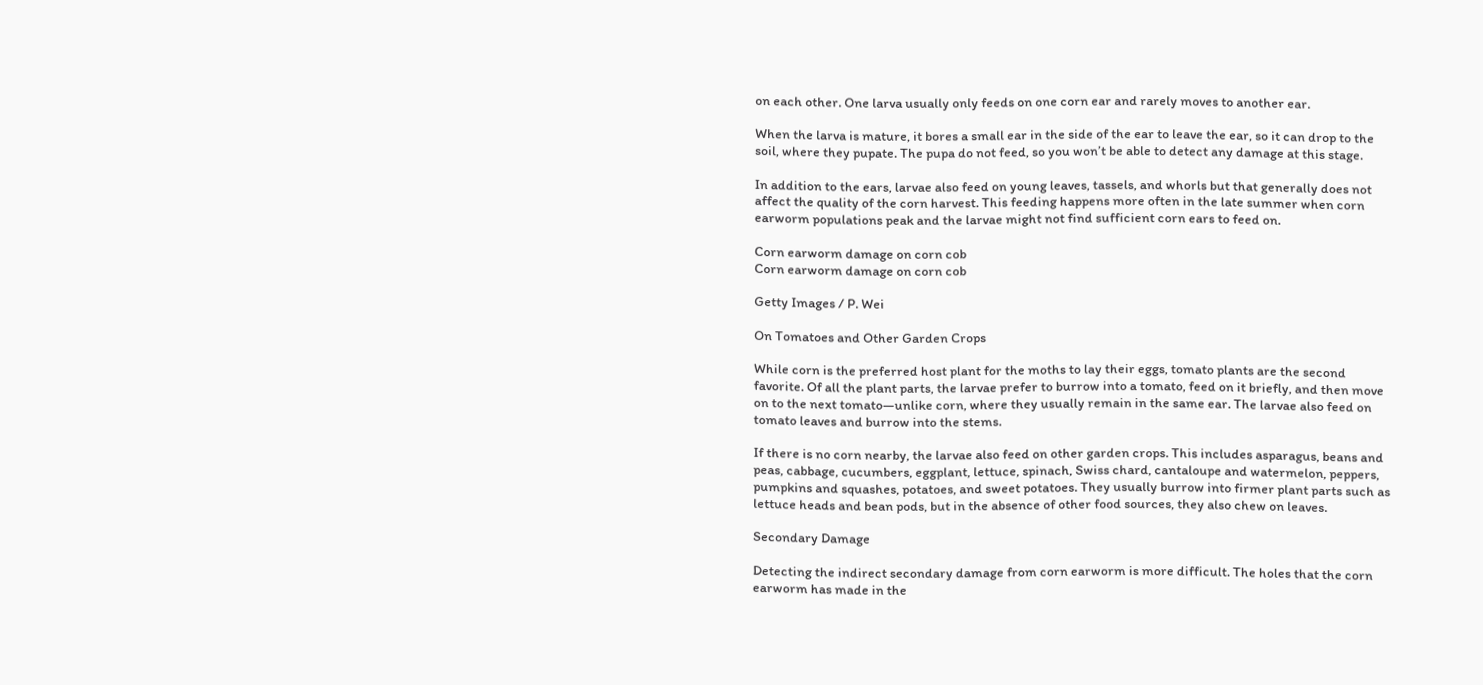on each other. One larva usually only feeds on one corn ear and rarely moves to another ear.

When the larva is mature, it bores a small ear in the side of the ear to leave the ear, so it can drop to the soil, where they pupate. The pupa do not feed, so you won’t be able to detect any damage at this stage.

In addition to the ears, larvae also feed on young leaves, tassels, and whorls but that generally does not affect the quality of the corn harvest. This feeding happens more often in the late summer when corn earworm populations peak and the larvae might not find sufficient corn ears to feed on.

Corn earworm damage on corn cob
Corn earworm damage on corn cob

Getty Images / P. Wei

On Tomatoes and Other Garden Crops

While corn is the preferred host plant for the moths to lay their eggs, tomato plants are the second favorite. Of all the plant parts, the larvae prefer to burrow into a tomato, feed on it briefly, and then move on to the next tomato—unlike corn, where they usually remain in the same ear. The larvae also feed on tomato leaves and burrow into the stems.

If there is no corn nearby, the larvae also feed on other garden crops. This includes asparagus, beans and peas, cabbage, cucumbers, eggplant, lettuce, spinach, Swiss chard, cantaloupe and watermelon, peppers, pumpkins and squashes, potatoes, and sweet potatoes. They usually burrow into firmer plant parts such as lettuce heads and bean pods, but in the absence of other food sources, they also chew on leaves.

Secondary Damage

Detecting the indirect secondary damage from corn earworm is more difficult. The holes that the corn earworm has made in the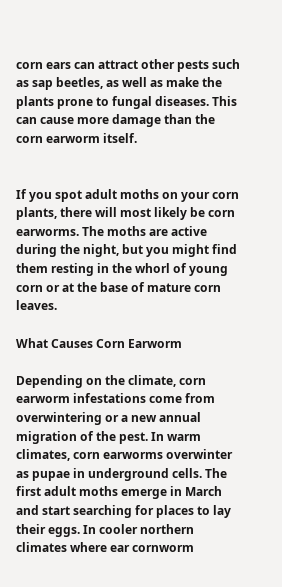corn ears can attract other pests such as sap beetles, as well as make the plants prone to fungal diseases. This can cause more damage than the corn earworm itself.


If you spot adult moths on your corn plants, there will most likely be corn earworms. The moths are active during the night, but you might find them resting in the whorl of young corn or at the base of mature corn leaves.

What Causes Corn Earworm

Depending on the climate, corn earworm infestations come from overwintering or a new annual migration of the pest. In warm climates, corn earworms overwinter as pupae in underground cells. The first adult moths emerge in March and start searching for places to lay their eggs. In cooler northern climates where ear cornworm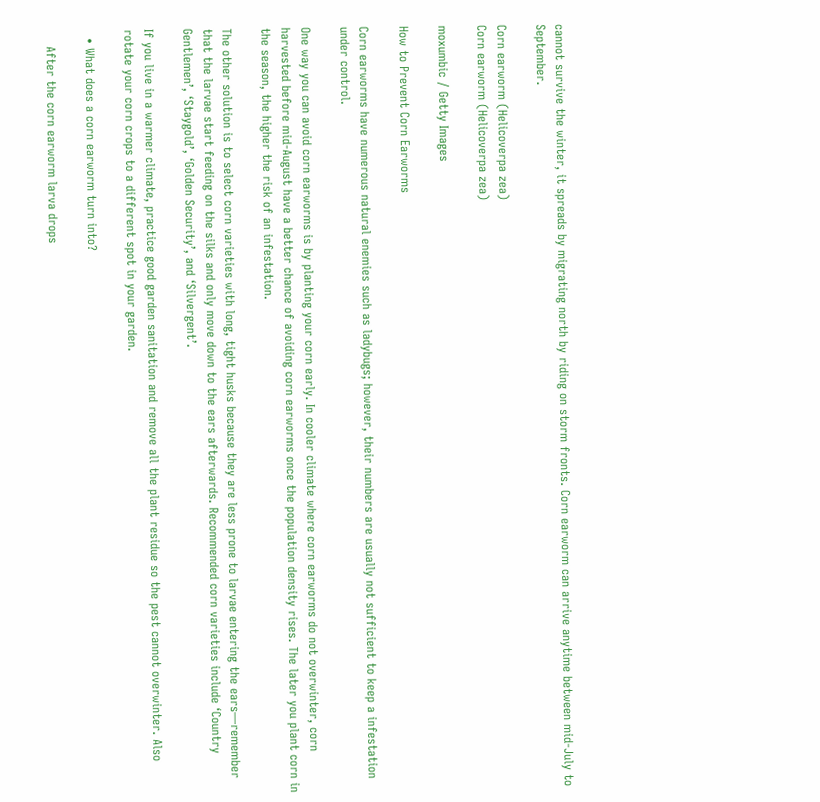cannot survive the winter, it spreads by migrating north by riding on storm fronts. Corn earworm can arrive anytime between mid-July to September.

Corn earworm (Helicoverpa zea)
Corn earworm (Helicoverpa zea)

moxumbic / Getty Images

How to Prevent Corn Earworms

Corn earworms have numerous natural enemies such as ladybugs; however, their numbers are usually not sufficient to keep a infestation under control.

One way you can avoid corn earworms is by planting your corn early. In cooler climate where corn earworms do not overwinter, corn harvested before mid-August have a better chance of avoiding corn earworms once the population density rises. The later you plant corn in the season, the higher the risk of an infestation.

The other solution is to select corn varieties with long, tight husks because they are less prone to larvae entering the ears—remember that the larvae start feeding on the silks and only move down to the ears afterwards. Recommended corn varieties include ‘Country Gentlemen’, ‘Staygold’, ‘Golden Security’, and ‘Silvergent’.

If you live in a warmer climate, practice good garden sanitation and remove all the plant residue so the pest cannot overwinter. Also rotate your corn crops to a different spot in your garden.

  • What does a corn earworm turn into?

    After the corn earworm larva drops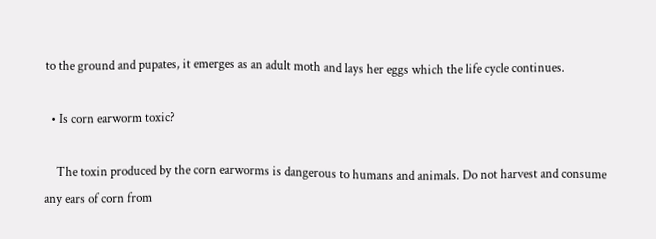to the ground and pupates, it emerges as an adult moth and lays her eggs which the life cycle continues.

  • Is corn earworm toxic?

    The toxin produced by the corn earworms is dangerous to humans and animals. Do not harvest and consume any ears of corn from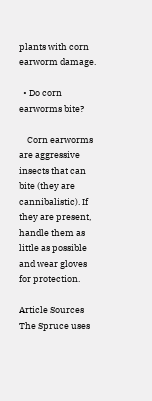plants with corn earworm damage.

  • Do corn earworms bite?

    Corn earworms are aggressive insects that can bite (they are cannibalistic). If they are present, handle them as little as possible and wear gloves for protection.

Article Sources
The Spruce uses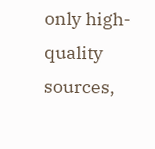only high-quality sources,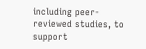including peer-reviewed studies, to support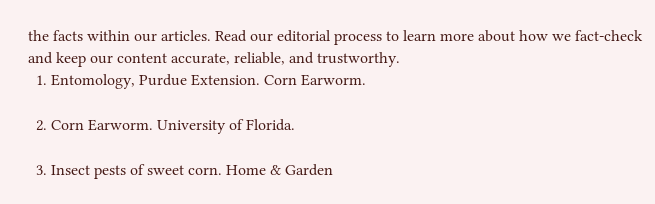the facts within our articles. Read our editorial process to learn more about how we fact-check and keep our content accurate, reliable, and trustworthy.
  1. Entomology, Purdue Extension. Corn Earworm.

  2. Corn Earworm. University of Florida.

  3. Insect pests of sweet corn. Home & Garden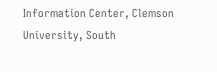Information Center, Clemson University, South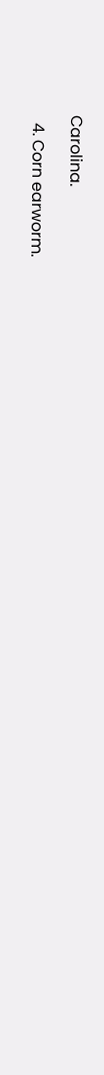Carolina.

  4. Corn earworm.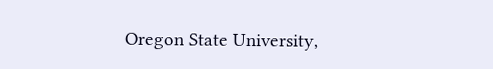Oregon State University,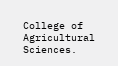College of Agricultural Sciences.